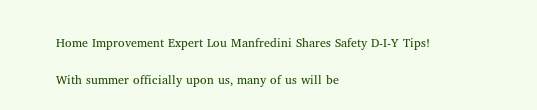Home Improvement Expert Lou Manfredini Shares Safety D-I-Y Tips!

With summer officially upon us, many of us will be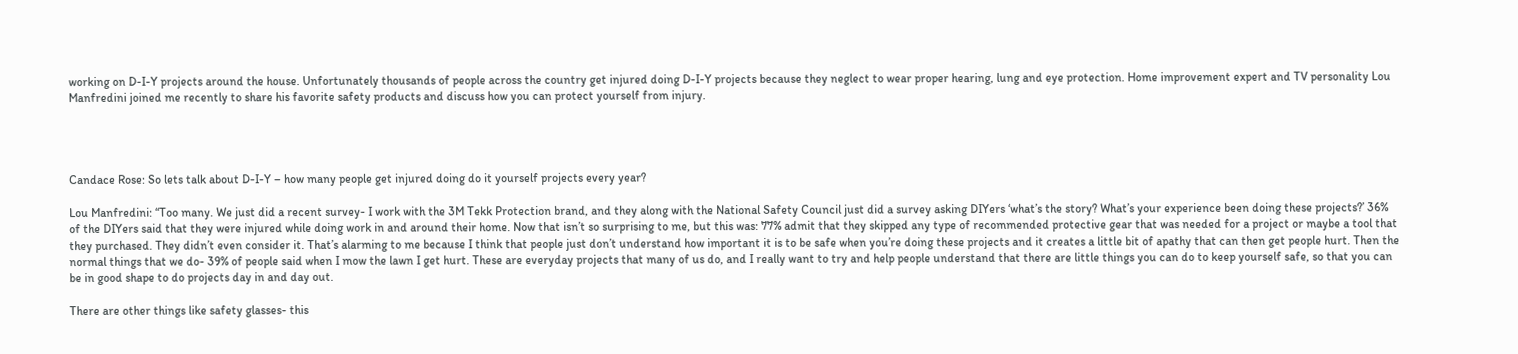working on D-I-Y projects around the house. Unfortunately thousands of people across the country get injured doing D-I-Y projects because they neglect to wear proper hearing, lung and eye protection. Home improvement expert and TV personality Lou Manfredini joined me recently to share his favorite safety products and discuss how you can protect yourself from injury.




Candace Rose: So lets talk about D-I-Y – how many people get injured doing do it yourself projects every year?

Lou Manfredini: “Too many. We just did a recent survey- I work with the 3M Tekk Protection brand, and they along with the National Safety Council just did a survey asking DIYers ‘what’s the story? What’s your experience been doing these projects?’ 36% of the DIYers said that they were injured while doing work in and around their home. Now that isn’t so surprising to me, but this was: 77% admit that they skipped any type of recommended protective gear that was needed for a project or maybe a tool that they purchased. They didn’t even consider it. That’s alarming to me because I think that people just don’t understand how important it is to be safe when you’re doing these projects and it creates a little bit of apathy that can then get people hurt. Then the normal things that we do- 39% of people said when I mow the lawn I get hurt. These are everyday projects that many of us do, and I really want to try and help people understand that there are little things you can do to keep yourself safe, so that you can be in good shape to do projects day in and day out.

There are other things like safety glasses- this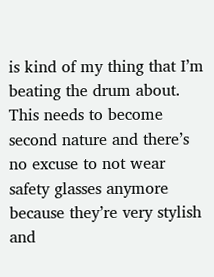is kind of my thing that I’m beating the drum about. This needs to become second nature and there’s no excuse to not wear safety glasses anymore because they’re very stylish and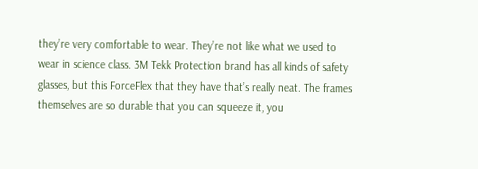they’re very comfortable to wear. They’re not like what we used to wear in science class. 3M Tekk Protection brand has all kinds of safety glasses, but this ForceFlex that they have that’s really neat. The frames themselves are so durable that you can squeeze it, you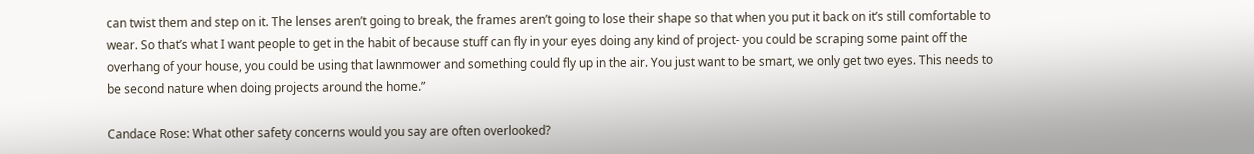can twist them and step on it. The lenses aren’t going to break, the frames aren’t going to lose their shape so that when you put it back on it’s still comfortable to wear. So that’s what I want people to get in the habit of because stuff can fly in your eyes doing any kind of project- you could be scraping some paint off the overhang of your house, you could be using that lawnmower and something could fly up in the air. You just want to be smart, we only get two eyes. This needs to be second nature when doing projects around the home.”

Candace Rose: What other safety concerns would you say are often overlooked?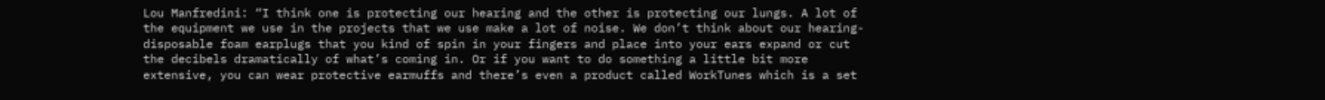Lou Manfredini: “I think one is protecting our hearing and the other is protecting our lungs. A lot of the equipment we use in the projects that we use make a lot of noise. We don’t think about our hearing- disposable foam earplugs that you kind of spin in your fingers and place into your ears expand or cut the decibels dramatically of what’s coming in. Or if you want to do something a little bit more extensive, you can wear protective earmuffs and there’s even a product called WorkTunes which is a set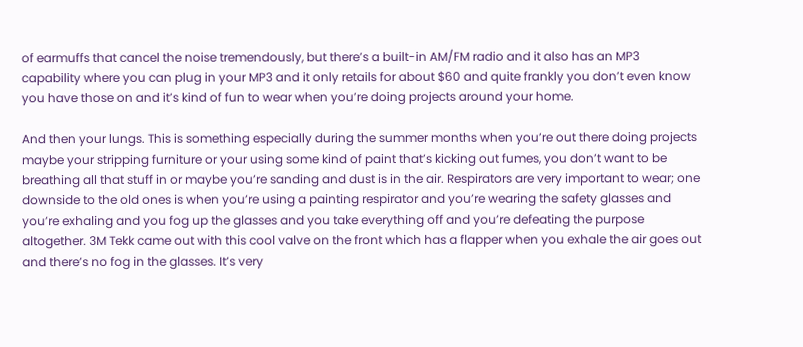of earmuffs that cancel the noise tremendously, but there’s a built-in AM/FM radio and it also has an MP3 capability where you can plug in your MP3 and it only retails for about $60 and quite frankly you don’t even know you have those on and it’s kind of fun to wear when you’re doing projects around your home.

And then your lungs. This is something especially during the summer months when you’re out there doing projects maybe your stripping furniture or your using some kind of paint that’s kicking out fumes, you don’t want to be breathing all that stuff in or maybe you’re sanding and dust is in the air. Respirators are very important to wear; one downside to the old ones is when you’re using a painting respirator and you’re wearing the safety glasses and you’re exhaling and you fog up the glasses and you take everything off and you’re defeating the purpose altogether. 3M Tekk came out with this cool valve on the front which has a flapper when you exhale the air goes out and there’s no fog in the glasses. It’s very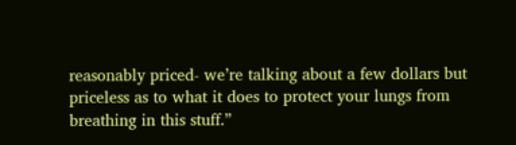reasonably priced- we’re talking about a few dollars but priceless as to what it does to protect your lungs from breathing in this stuff.”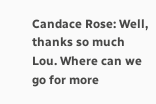Candace Rose: Well, thanks so much Lou. Where can we go for more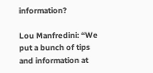information?

Lou Manfredini: “We put a bunch of tips and information at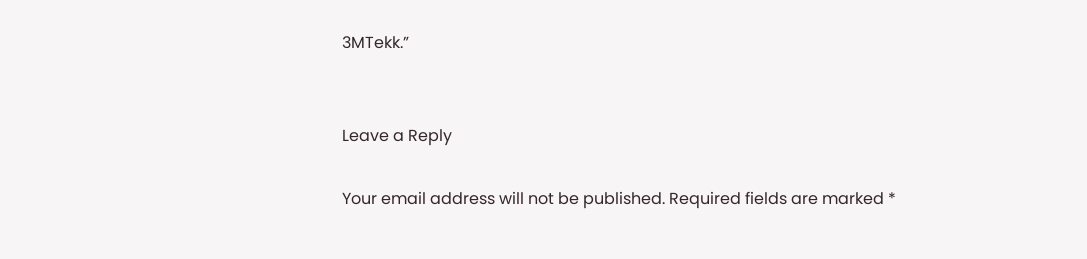3MTekk.”


Leave a Reply

Your email address will not be published. Required fields are marked *